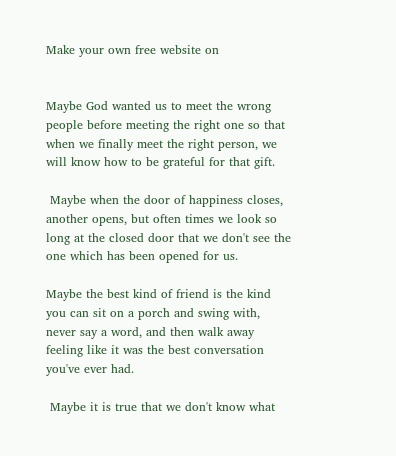Make your own free website on


Maybe God wanted us to meet the wrong people before meeting the right one so that when we finally meet the right person, we will know how to be grateful for that gift.

 Maybe when the door of happiness closes, another opens, but often times we look so long at the closed door that we don't see the one which has been opened for us.

Maybe the best kind of friend is the kind you can sit on a porch and swing with, never say a word, and then walk away feeling like it was the best conversation you've ever had.

 Maybe it is true that we don't know what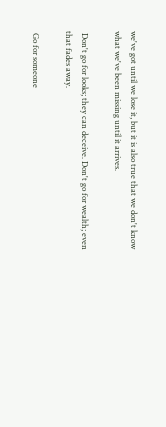we've got until we lose it, but it is also true that we don't know what we've been missing until it arrives.

 Don't go for looks; they can deceive. Don't go for wealth; even that fades away.

 Go for someone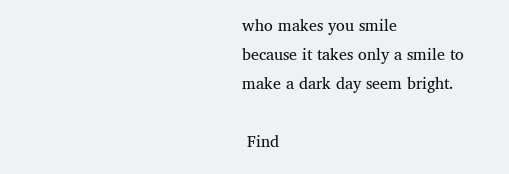who makes you smile
because it takes only a smile to
make a dark day seem bright.

 Find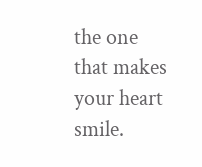the one that makes your heart smile.